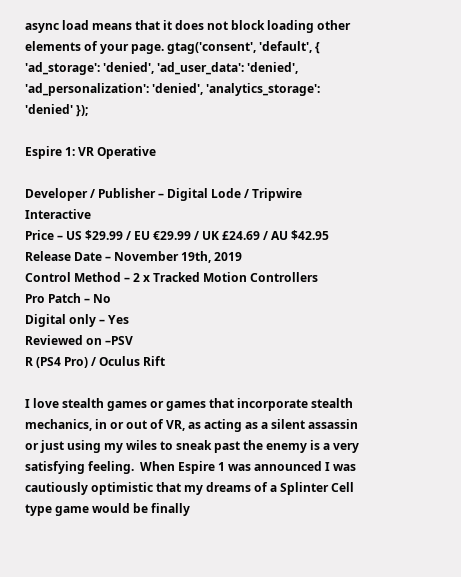async load means that it does not block loading other elements of your page. gtag('consent', 'default', { 'ad_storage': 'denied', 'ad_user_data': 'denied', 'ad_personalization': 'denied', 'analytics_storage': 'denied' });

Espire 1: VR Operative

Developer / Publisher – Digital Lode / Tripwire Interactive
Price – US $29.99 / EU €29.99 / UK £24.69 / AU $42.95
Release Date – November 19th, 2019
Control Method – 2 x Tracked Motion Controllers
Pro Patch – No
Digital only – Yes
Reviewed on –PSV
R (PS4 Pro) / Oculus Rift

I love stealth games or games that incorporate stealth mechanics, in or out of VR, as acting as a silent assassin or just using my wiles to sneak past the enemy is a very satisfying feeling.  When Espire 1 was announced I was cautiously optimistic that my dreams of a Splinter Cell type game would be finally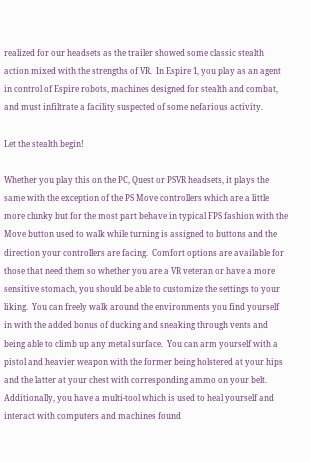realized for our headsets as the trailer showed some classic stealth action mixed with the strengths of VR.  In Espire 1, you play as an agent in control of Espire robots, machines designed for stealth and combat, and must infiltrate a facility suspected of some nefarious activity.

Let the stealth begin!

Whether you play this on the PC, Quest or PSVR headsets, it plays the same with the exception of the PS Move controllers which are a little more clunky but for the most part behave in typical FPS fashion with the Move button used to walk while turning is assigned to buttons and the direction your controllers are facing.  Comfort options are available for those that need them so whether you are a VR veteran or have a more sensitive stomach, you should be able to customize the settings to your liking.  You can freely walk around the environments you find yourself in with the added bonus of ducking and sneaking through vents and being able to climb up any metal surface.  You can arm yourself with a pistol and heavier weapon with the former being holstered at your hips and the latter at your chest with corresponding ammo on your belt.  Additionally, you have a multi-tool which is used to heal yourself and interact with computers and machines found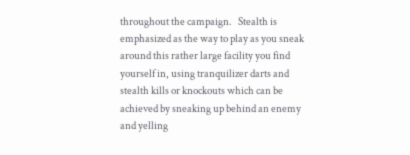throughout the campaign.   Stealth is emphasized as the way to play as you sneak around this rather large facility you find yourself in, using tranquilizer darts and stealth kills or knockouts which can be achieved by sneaking up behind an enemy and yelling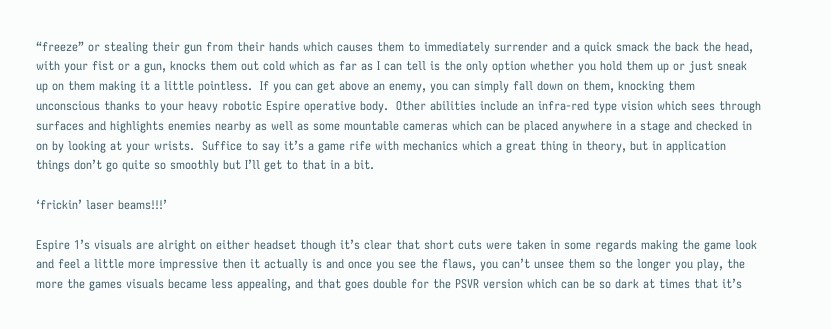“freeze” or stealing their gun from their hands which causes them to immediately surrender and a quick smack the back the head, with your fist or a gun, knocks them out cold which as far as I can tell is the only option whether you hold them up or just sneak up on them making it a little pointless.  If you can get above an enemy, you can simply fall down on them, knocking them unconscious thanks to your heavy robotic Espire operative body.  Other abilities include an infra-red type vision which sees through surfaces and highlights enemies nearby as well as some mountable cameras which can be placed anywhere in a stage and checked in on by looking at your wrists.  Suffice to say it’s a game rife with mechanics which a great thing in theory, but in application things don’t go quite so smoothly but I’ll get to that in a bit.

‘frickin’ laser beams!!!’

Espire 1’s visuals are alright on either headset though it’s clear that short cuts were taken in some regards making the game look and feel a little more impressive then it actually is and once you see the flaws, you can’t unsee them so the longer you play, the more the games visuals became less appealing, and that goes double for the PSVR version which can be so dark at times that it’s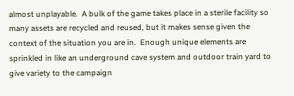almost unplayable.  A bulk of the game takes place in a sterile facility so many assets are recycled and reused, but it makes sense given the context of the situation you are in.  Enough unique elements are sprinkled in like an underground cave system and outdoor train yard to give variety to the campaign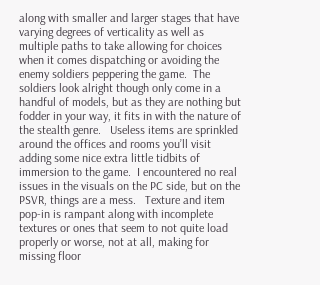along with smaller and larger stages that have varying degrees of verticality as well as multiple paths to take allowing for choices when it comes dispatching or avoiding the enemy soldiers peppering the game.  The soldiers look alright though only come in a handful of models, but as they are nothing but fodder in your way, it fits in with the nature of the stealth genre.   Useless items are sprinkled around the offices and rooms you’ll visit adding some nice extra little tidbits of immersion to the game.  I encountered no real issues in the visuals on the PC side, but on the PSVR, things are a mess.   Texture and item pop-in is rampant along with incomplete textures or ones that seem to not quite load properly or worse, not at all, making for missing floor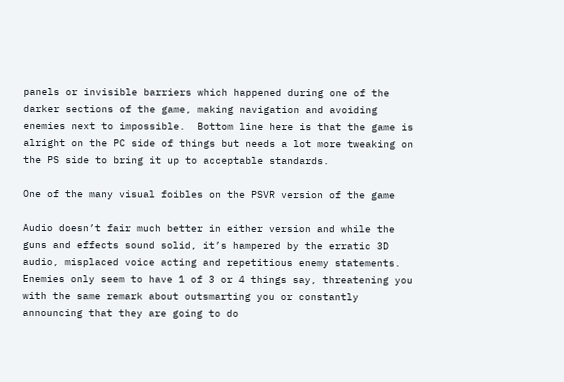panels or invisible barriers which happened during one of the darker sections of the game, making navigation and avoiding enemies next to impossible.  Bottom line here is that the game is alright on the PC side of things but needs a lot more tweaking on the PS side to bring it up to acceptable standards.

One of the many visual foibles on the PSVR version of the game

Audio doesn’t fair much better in either version and while the guns and effects sound solid, it’s hampered by the erratic 3D audio, misplaced voice acting and repetitious enemy statements.  Enemies only seem to have 1 of 3 or 4 things say, threatening you with the same remark about outsmarting you or constantly announcing that they are going to do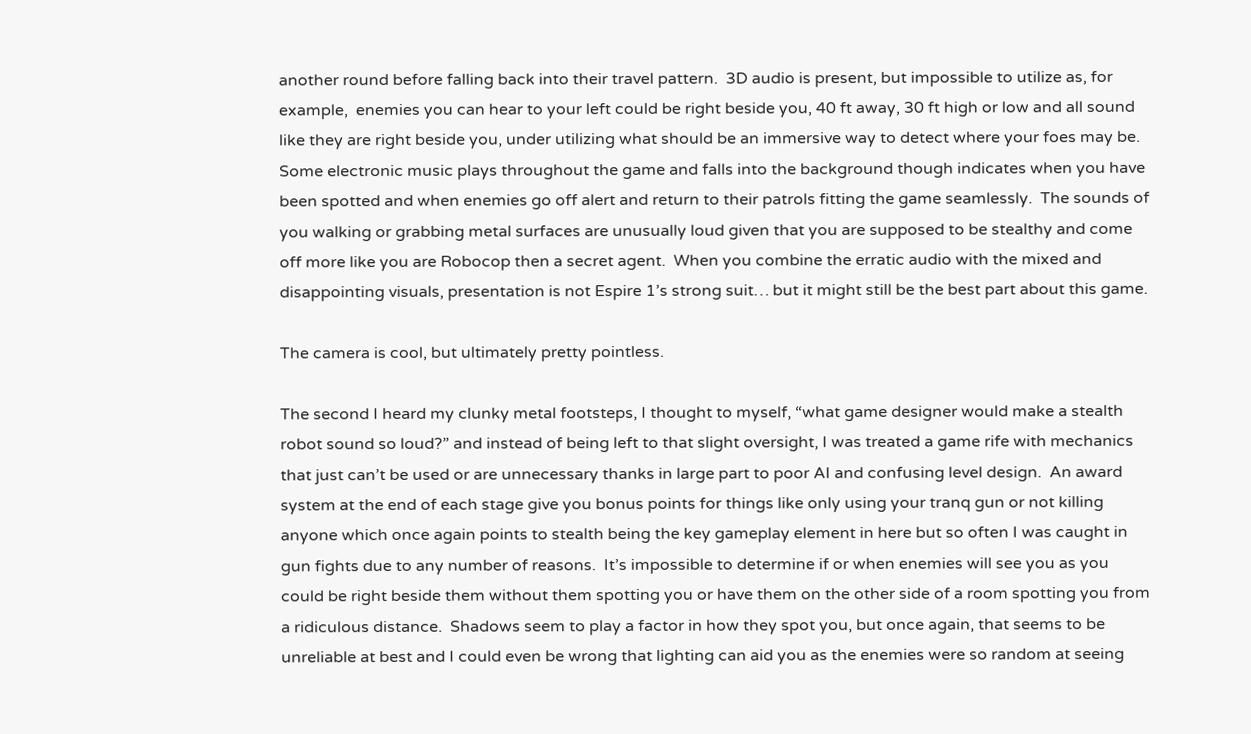another round before falling back into their travel pattern.  3D audio is present, but impossible to utilize as, for example,  enemies you can hear to your left could be right beside you, 40 ft away, 30 ft high or low and all sound like they are right beside you, under utilizing what should be an immersive way to detect where your foes may be.  Some electronic music plays throughout the game and falls into the background though indicates when you have been spotted and when enemies go off alert and return to their patrols fitting the game seamlessly.  The sounds of you walking or grabbing metal surfaces are unusually loud given that you are supposed to be stealthy and come off more like you are Robocop then a secret agent.  When you combine the erratic audio with the mixed and disappointing visuals, presentation is not Espire 1’s strong suit… but it might still be the best part about this game.

The camera is cool, but ultimately pretty pointless.

The second I heard my clunky metal footsteps, I thought to myself, “what game designer would make a stealth robot sound so loud?” and instead of being left to that slight oversight, I was treated a game rife with mechanics that just can’t be used or are unnecessary thanks in large part to poor AI and confusing level design.  An award system at the end of each stage give you bonus points for things like only using your tranq gun or not killing anyone which once again points to stealth being the key gameplay element in here but so often I was caught in gun fights due to any number of reasons.  It’s impossible to determine if or when enemies will see you as you could be right beside them without them spotting you or have them on the other side of a room spotting you from a ridiculous distance.  Shadows seem to play a factor in how they spot you, but once again, that seems to be unreliable at best and I could even be wrong that lighting can aid you as the enemies were so random at seeing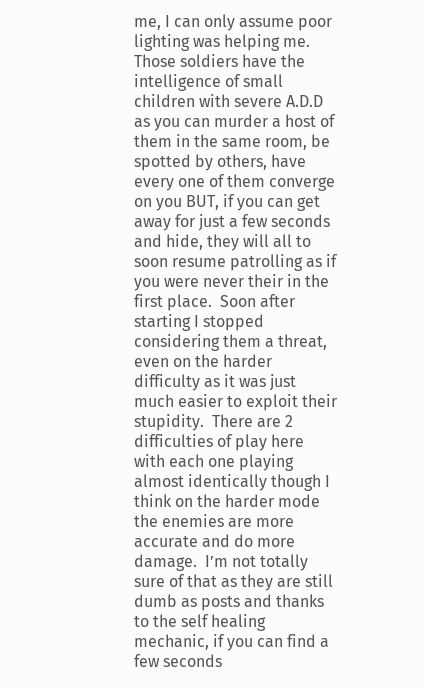me, I can only assume poor lighting was helping me.  Those soldiers have the intelligence of small children with severe A.D.D as you can murder a host of them in the same room, be spotted by others, have every one of them converge on you BUT, if you can get away for just a few seconds and hide, they will all to soon resume patrolling as if you were never their in the first place.  Soon after starting I stopped considering them a threat, even on the harder difficulty as it was just much easier to exploit their stupidity.  There are 2 difficulties of play here with each one playing almost identically though I think on the harder mode the enemies are more accurate and do more damage.  I’m not totally sure of that as they are still dumb as posts and thanks to the self healing mechanic, if you can find a few seconds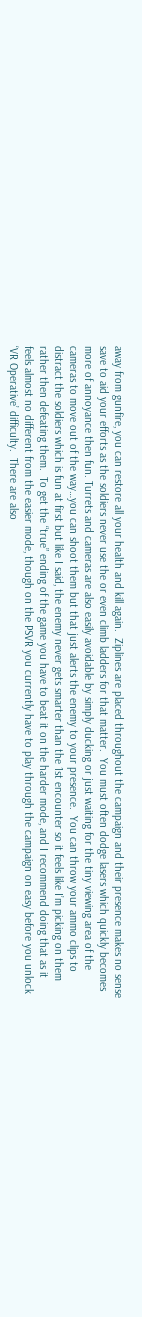away from gunfire, you can restore all your health and kill again.  Ziplines are placed throughout the campaign and their presence makes no sense save to aid your efforts as the soldiers never use the or even climb ladders for that matter.  You must often dodge lasers which quickly becomes more of annoyance then fun. Turrets and cameras are also easily avoidable by simply ducking or just waiting for the tiny viewing area of the cameras to move out of the way…you can shoot them but that just alerts the enemy to your presence.  You can throw your ammo clips to distract the soldiers which is fun at first but like I said, the enemy never gets smarter than the 1st encounter so it feels like I’m picking on them rather then defeating them.  To get the “true” ending of the game you have to beat it on the harder mode, and I recommend doing that as it feels almost no different from the easier mode, though on the PSVR you currently have to play through the campaign on easy before you unlock ‘VR Operative’ difficulty.  There are also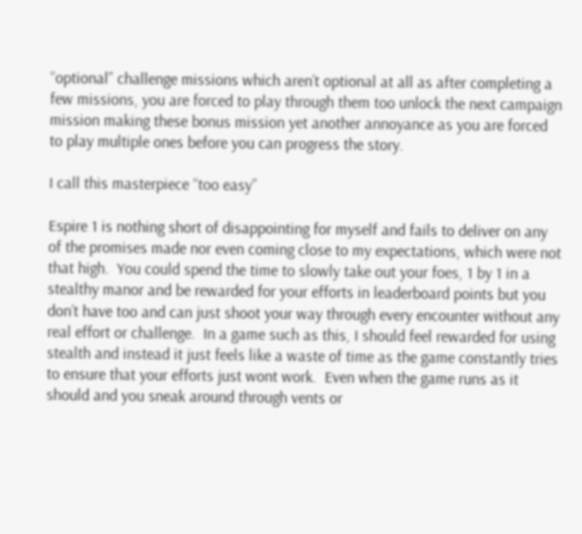“optional” challenge missions which aren’t optional at all as after completing a few missions, you are forced to play through them too unlock the next campaign mission making these bonus mission yet another annoyance as you are forced to play multiple ones before you can progress the story.

I call this masterpiece “too easy”

Espire 1 is nothing short of disappointing for myself and fails to deliver on any of the promises made nor even coming close to my expectations, which were not that high.  You could spend the time to slowly take out your foes, 1 by 1 in a stealthy manor and be rewarded for your efforts in leaderboard points but you don’t have too and can just shoot your way through every encounter without any real effort or challenge.  In a game such as this, I should feel rewarded for using stealth and instead it just feels like a waste of time as the game constantly tries to ensure that your efforts just wont work.  Even when the game runs as it should and you sneak around through vents or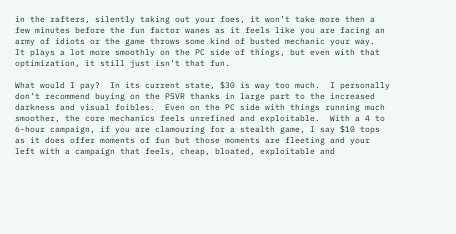in the rafters, silently taking out your foes, it won’t take more then a few minutes before the fun factor wanes as it feels like you are facing an army of idiots or the game throws some kind of busted mechanic your way.   It plays a lot more smoothly on the PC side of things, but even with that optimization, it still just isn’t that fun.

What would I pay?  In its current state, $30 is way too much.  I personally don’t recommend buying on the PSVR thanks in large part to the increased darkness and visual foibles.  Even on the PC side with things running much smoother, the core mechanics feels unrefined and exploitable.  With a 4 to 6-hour campaign, if you are clamouring for a stealth game, I say $10 tops as it does offer moments of fun but those moments are fleeting and your left with a campaign that feels, cheap, bloated, exploitable and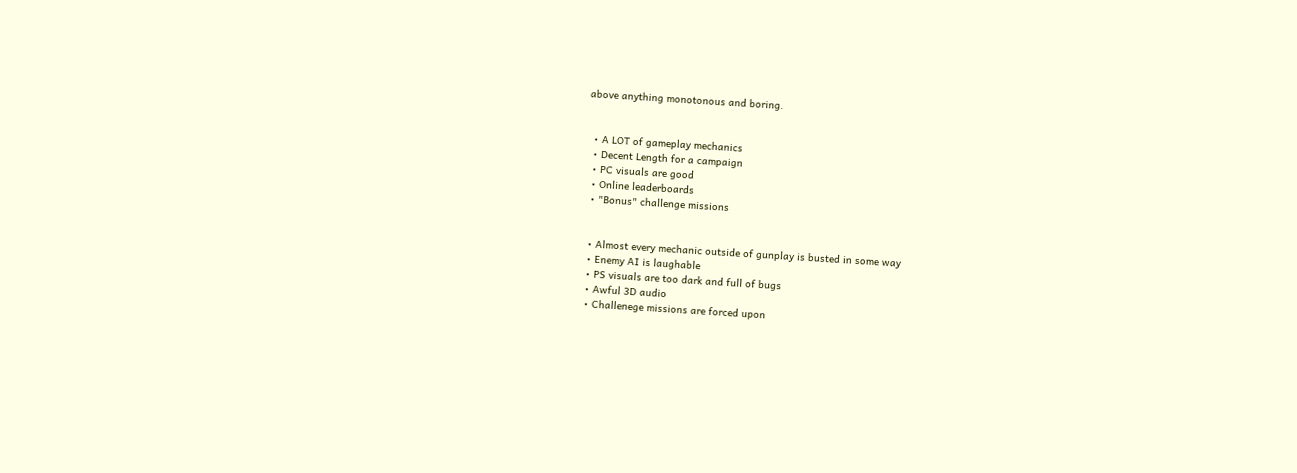above anything monotonous and boring.


  • A LOT of gameplay mechanics
  • Decent Length for a campaign
  • PC visuals are good
  • Online leaderboards
  • "Bonus" challenge missions


  • Almost every mechanic outside of gunplay is busted in some way
  • Enemy AI is laughable
  • PS visuals are too dark and full of bugs
  • Awful 3D audio
  • Challenege missions are forced upon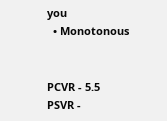you
  • Monotonous


PCVR - 5.5
PSVR -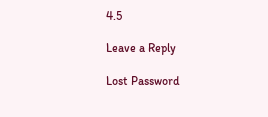4.5

Leave a Reply

Lost Password